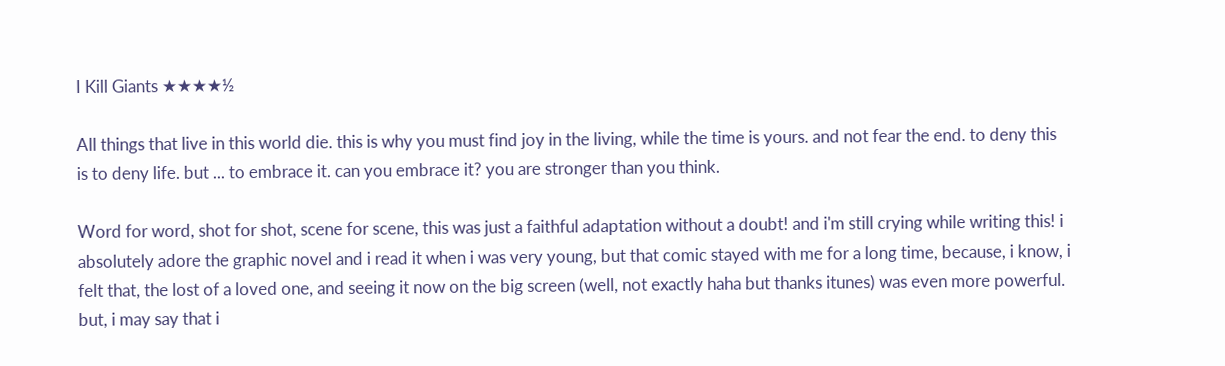I Kill Giants ★★★★½

All things that live in this world die. this is why you must find joy in the living, while the time is yours. and not fear the end. to deny this is to deny life. but ... to embrace it. can you embrace it? you are stronger than you think.

Word for word, shot for shot, scene for scene, this was just a faithful adaptation without a doubt! and i'm still crying while writing this! i absolutely adore the graphic novel and i read it when i was very young, but that comic stayed with me for a long time, because, i know, i felt that, the lost of a loved one, and seeing it now on the big screen (well, not exactly haha but thanks itunes) was even more powerful. but, i may say that i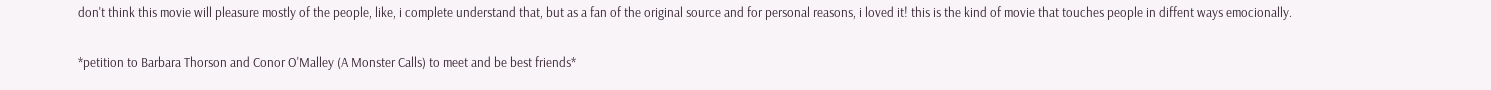don't think this movie will pleasure mostly of the people, like, i complete understand that, but as a fan of the original source and for personal reasons, i loved it! this is the kind of movie that touches people in diffent ways emocionally.

*petition to Barbara Thorson and Conor O'Malley (A Monster Calls) to meet and be best friends*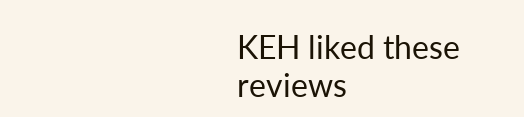KEH liked these reviews